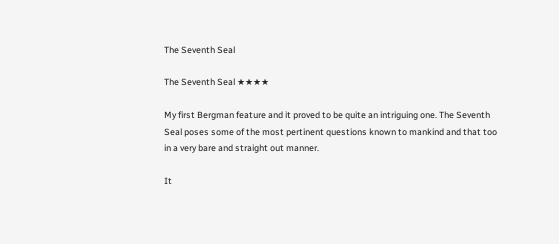The Seventh Seal

The Seventh Seal ★★★★

My first Bergman feature and it proved to be quite an intriguing one. The Seventh Seal poses some of the most pertinent questions known to mankind and that too in a very bare and straight out manner.

It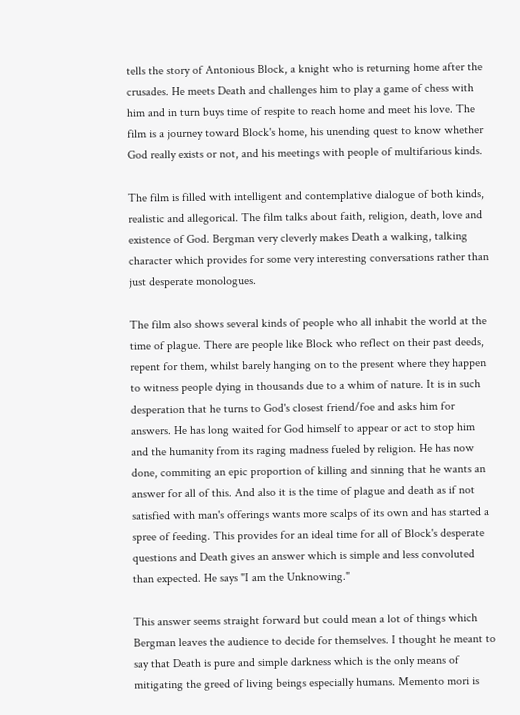tells the story of Antonious Block, a knight who is returning home after the crusades. He meets Death and challenges him to play a game of chess with him and in turn buys time of respite to reach home and meet his love. The film is a journey toward Block's home, his unending quest to know whether God really exists or not, and his meetings with people of multifarious kinds.

The film is filled with intelligent and contemplative dialogue of both kinds, realistic and allegorical. The film talks about faith, religion, death, love and existence of God. Bergman very cleverly makes Death a walking, talking character which provides for some very interesting conversations rather than just desperate monologues.

The film also shows several kinds of people who all inhabit the world at the time of plague. There are people like Block who reflect on their past deeds, repent for them, whilst barely hanging on to the present where they happen to witness people dying in thousands due to a whim of nature. It is in such desperation that he turns to God's closest friend/foe and asks him for answers. He has long waited for God himself to appear or act to stop him and the humanity from its raging madness fueled by religion. He has now done, commiting an epic proportion of killing and sinning that he wants an answer for all of this. And also it is the time of plague and death as if not satisfied with man's offerings wants more scalps of its own and has started a spree of feeding. This provides for an ideal time for all of Block's desperate questions and Death gives an answer which is simple and less convoluted than expected. He says "I am the Unknowing."

This answer seems straight forward but could mean a lot of things which Bergman leaves the audience to decide for themselves. I thought he meant to say that Death is pure and simple darkness which is the only means of mitigating the greed of living beings especially humans. Memento mori is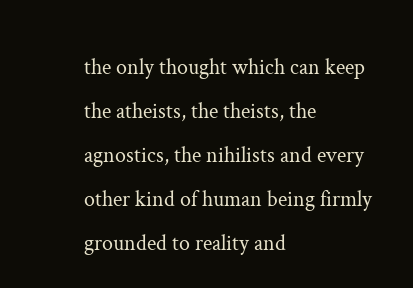the only thought which can keep the atheists, the theists, the agnostics, the nihilists and every other kind of human being firmly grounded to reality and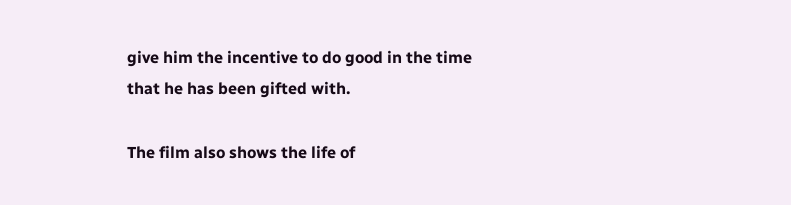give him the incentive to do good in the time that he has been gifted with.

The film also shows the life of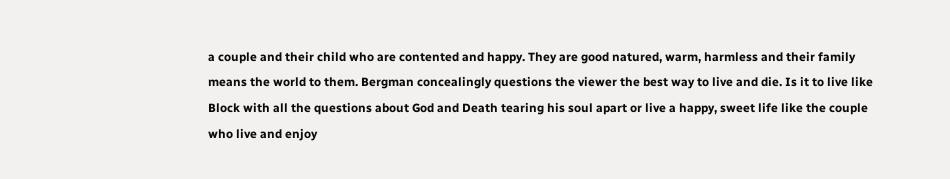a couple and their child who are contented and happy. They are good natured, warm, harmless and their family means the world to them. Bergman concealingly questions the viewer the best way to live and die. Is it to live like Block with all the questions about God and Death tearing his soul apart or live a happy, sweet life like the couple who live and enjoy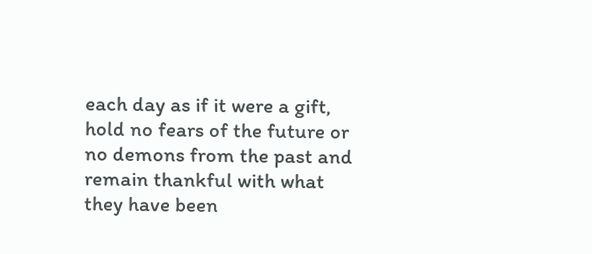each day as if it were a gift, hold no fears of the future or no demons from the past and remain thankful with what they have been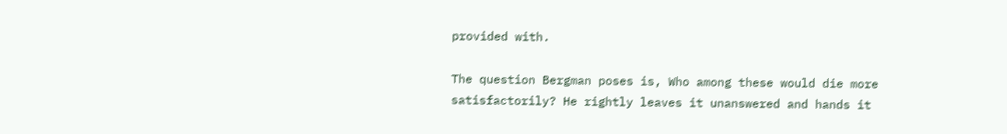provided with.

The question Bergman poses is, Who among these would die more satisfactorily? He rightly leaves it unanswered and hands it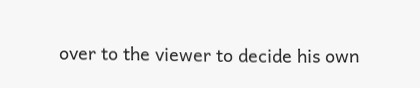over to the viewer to decide his own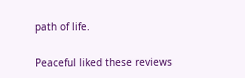path of life.

Peaceful liked these reviews